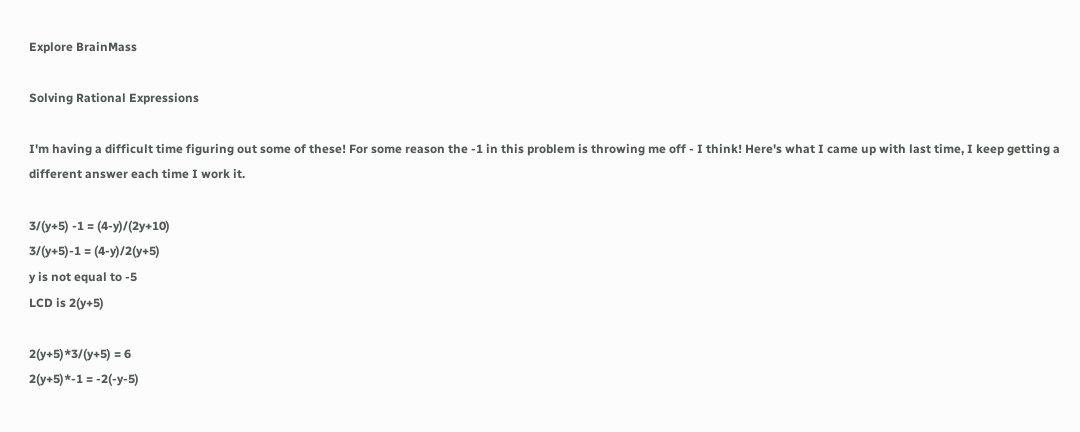Explore BrainMass

Solving Rational Expressions

I'm having a difficult time figuring out some of these! For some reason the -1 in this problem is throwing me off - I think! Here's what I came up with last time, I keep getting a different answer each time I work it.

3/(y+5) -1 = (4-y)/(2y+10)
3/(y+5)-1 = (4-y)/2(y+5)
y is not equal to -5
LCD is 2(y+5)

2(y+5)*3/(y+5) = 6
2(y+5)*-1 = -2(-y-5)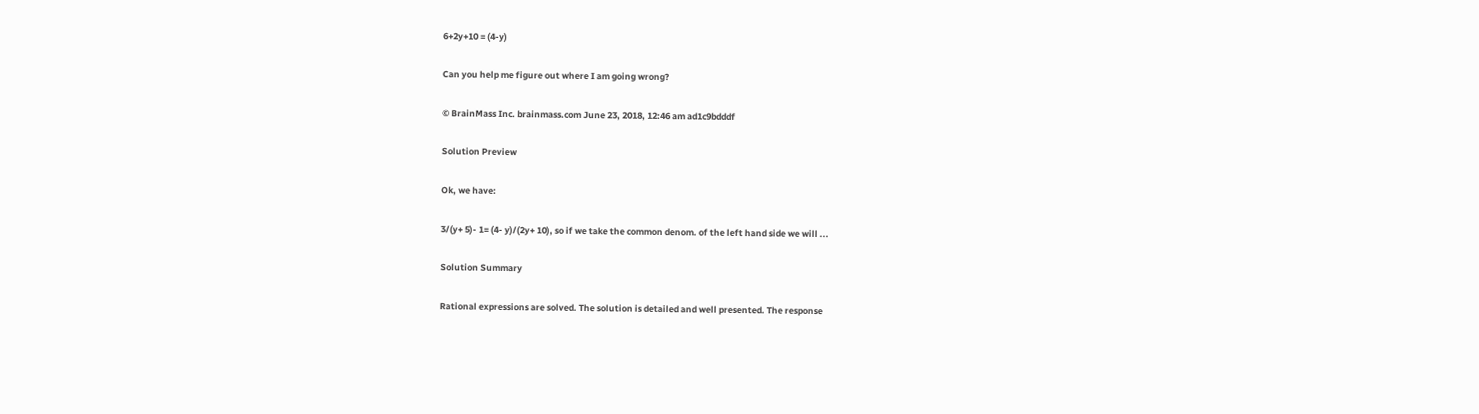6+2y+10 = (4-y)

Can you help me figure out where I am going wrong?

© BrainMass Inc. brainmass.com June 23, 2018, 12:46 am ad1c9bdddf

Solution Preview

Ok, we have:

3/(y+ 5)- 1= (4- y)/(2y+ 10), so if we take the common denom. of the left hand side we will ...

Solution Summary

Rational expressions are solved. The solution is detailed and well presented. The response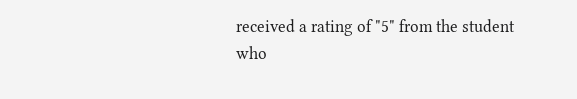received a rating of "5" from the student who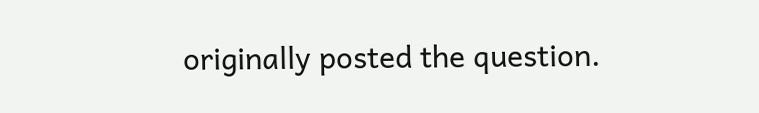originally posted the question.